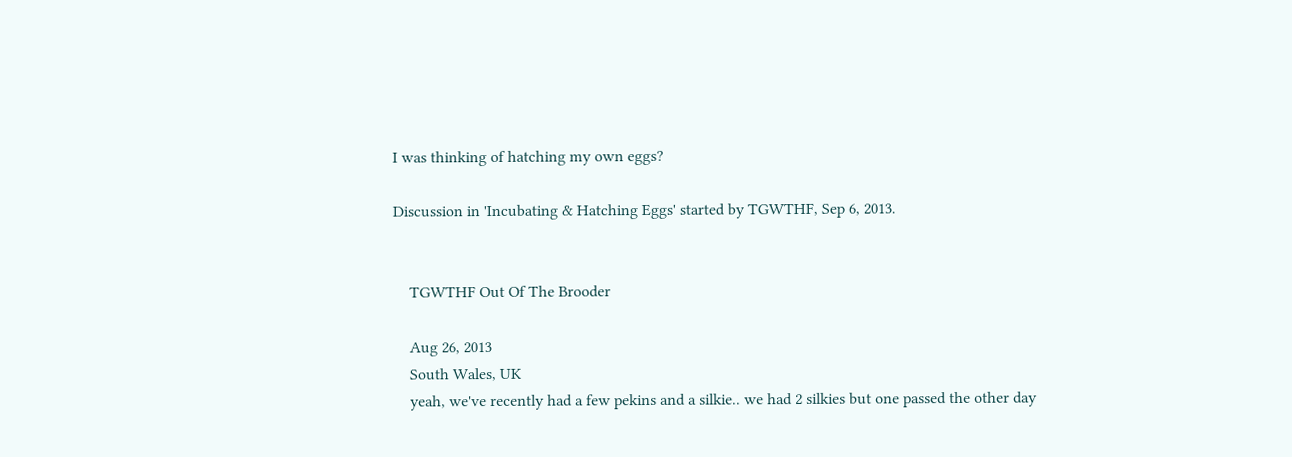I was thinking of hatching my own eggs?

Discussion in 'Incubating & Hatching Eggs' started by TGWTHF, Sep 6, 2013.


    TGWTHF Out Of The Brooder

    Aug 26, 2013
    South Wales, UK
    yeah, we've recently had a few pekins and a silkie.. we had 2 silkies but one passed the other day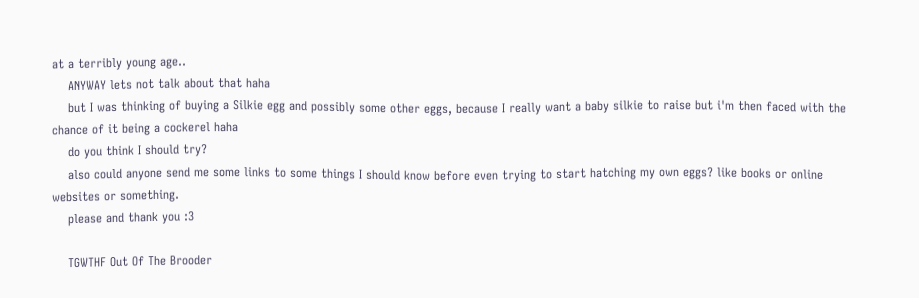at a terribly young age..
    ANYWAY lets not talk about that haha
    but I was thinking of buying a Silkie egg and possibly some other eggs, because I really want a baby silkie to raise but i'm then faced with the chance of it being a cockerel haha
    do you think I should try?
    also could anyone send me some links to some things I should know before even trying to start hatching my own eggs? like books or online websites or something.
    please and thank you :3

    TGWTHF Out Of The Brooder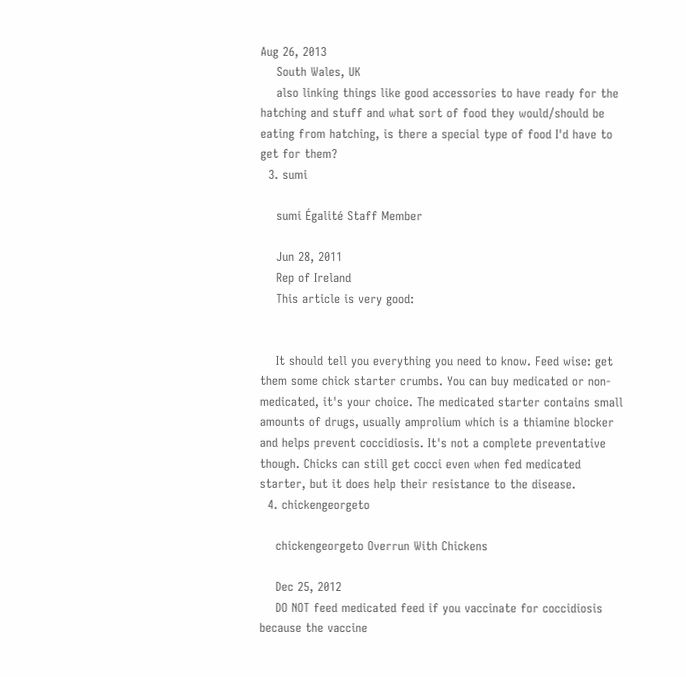Aug 26, 2013
    South Wales, UK
    also linking things like good accessories to have ready for the hatching and stuff and what sort of food they would/should be eating from hatching, is there a special type of food I'd have to get for them?
  3. sumi

    sumi Égalité Staff Member

    Jun 28, 2011
    Rep of Ireland
    This article is very good:


    It should tell you everything you need to know. Feed wise: get them some chick starter crumbs. You can buy medicated or non-medicated, it's your choice. The medicated starter contains small amounts of drugs, usually amprolium which is a thiamine blocker and helps prevent coccidiosis. It's not a complete preventative though. Chicks can still get cocci even when fed medicated starter, but it does help their resistance to the disease.
  4. chickengeorgeto

    chickengeorgeto Overrun With Chickens

    Dec 25, 2012
    DO NOT feed medicated feed if you vaccinate for coccidiosis because the vaccine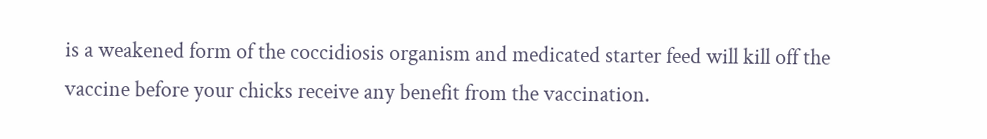is a weakened form of the coccidiosis organism and medicated starter feed will kill off the vaccine before your chicks receive any benefit from the vaccination.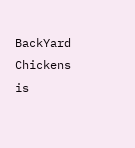BackYard Chickens is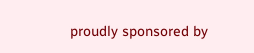proudly sponsored by